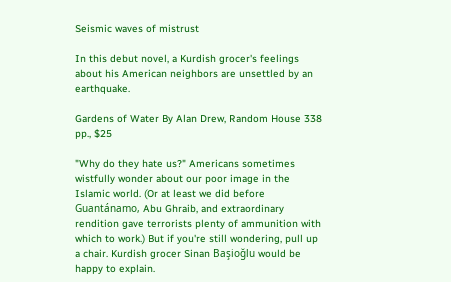Seismic waves of mistrust

In this debut novel, a Kurdish grocer's feelings about his American neighbors are unsettled by an earthquake.

Gardens of Water By Alan Drew, Random House 338 pp., $25

"Why do they hate us?" Americans sometimes wistfully wonder about our poor image in the Islamic world. (Or at least we did before Guantánamo, Abu Ghraib, and extraordinary rendition gave terrorists plenty of ammunition with which to work.) But if you're still wondering, pull up a chair. Kurdish grocer Sinan Başioğlu would be happy to explain.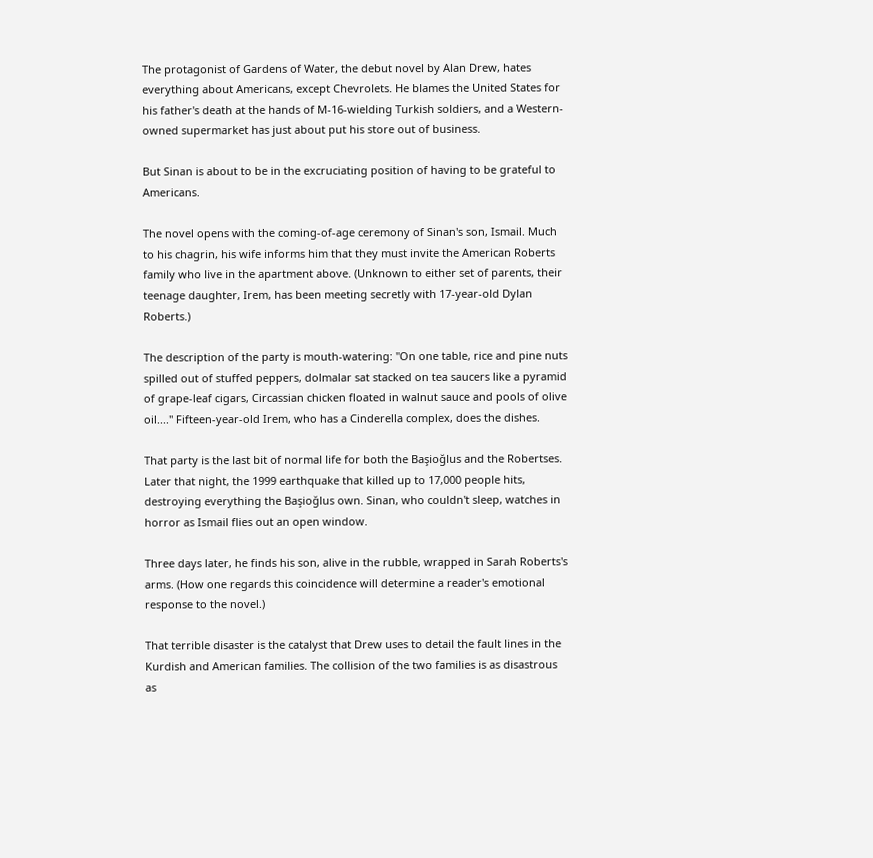The protagonist of Gardens of Water, the debut novel by Alan Drew, hates everything about Americans, except Chevrolets. He blames the United States for his father's death at the hands of M-16-wielding Turkish soldiers, and a Western-owned supermarket has just about put his store out of business.

But Sinan is about to be in the excruciating position of having to be grateful to Americans.

The novel opens with the coming-of-age ceremony of Sinan's son, Ismail. Much to his chagrin, his wife informs him that they must invite the American Roberts family who live in the apartment above. (Unknown to either set of parents, their teenage daughter, Irem, has been meeting secretly with 17-year-old Dylan Roberts.)

The description of the party is mouth-watering: "On one table, rice and pine nuts spilled out of stuffed peppers, dolmalar sat stacked on tea saucers like a pyramid of grape-leaf cigars, Circassian chicken floated in walnut sauce and pools of olive oil...." Fifteen-year-old Irem, who has a Cinderella complex, does the dishes.

That party is the last bit of normal life for both the Başioğlus and the Robertses. Later that night, the 1999 earthquake that killed up to 17,000 people hits, destroying everything the Başioğlus own. Sinan, who couldn't sleep, watches in horror as Ismail flies out an open window.

Three days later, he finds his son, alive in the rubble, wrapped in Sarah Roberts's arms. (How one regards this coincidence will determine a reader's emotional response to the novel.)

That terrible disaster is the catalyst that Drew uses to detail the fault lines in the Kurdish and American families. The collision of the two families is as disastrous as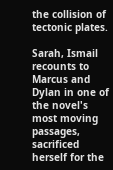the collision of tectonic plates.

Sarah, Ismail recounts to Marcus and Dylan in one of the novel's most moving passages, sacrificed herself for the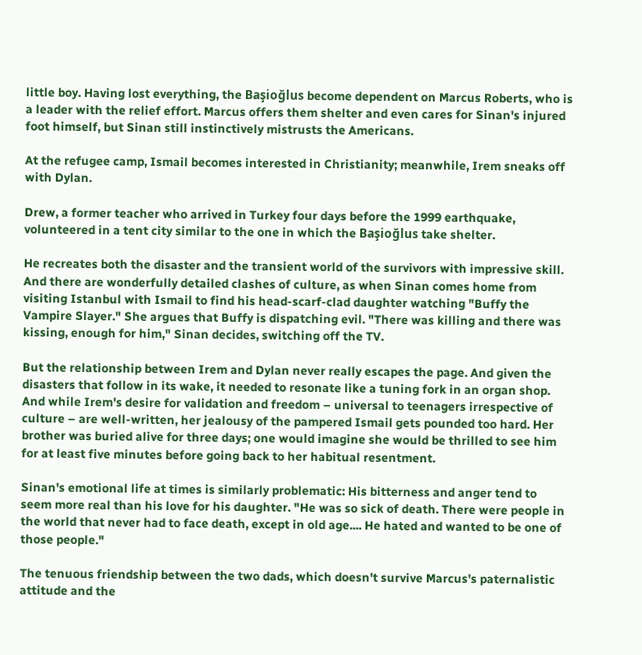little boy. Having lost everything, the Başioğlus become dependent on Marcus Roberts, who is a leader with the relief effort. Marcus offers them shelter and even cares for Sinan's injured foot himself, but Sinan still instinctively mistrusts the Americans.

At the refugee camp, Ismail becomes interested in Christianity; meanwhile, Irem sneaks off with Dylan.

Drew, a former teacher who arrived in Turkey four days before the 1999 earthquake, volunteered in a tent city similar to the one in which the Başioğlus take shelter.

He recreates both the disaster and the transient world of the survivors with impressive skill. And there are wonderfully detailed clashes of culture, as when Sinan comes home from visiting Istanbul with Ismail to find his head-scarf-clad daughter watching "Buffy the Vampire Slayer." She argues that Buffy is dispatching evil. "There was killing and there was kissing, enough for him," Sinan decides, switching off the TV.

But the relationship between Irem and Dylan never really escapes the page. And given the disasters that follow in its wake, it needed to resonate like a tuning fork in an organ shop. And while Irem's desire for validation and freedom – universal to teenagers irrespective of culture – are well-written, her jealousy of the pampered Ismail gets pounded too hard. Her brother was buried alive for three days; one would imagine she would be thrilled to see him for at least five minutes before going back to her habitual resentment.

Sinan's emotional life at times is similarly problematic: His bitterness and anger tend to seem more real than his love for his daughter. "He was so sick of death. There were people in the world that never had to face death, except in old age.... He hated and wanted to be one of those people."

The tenuous friendship between the two dads, which doesn't survive Marcus's paternalistic attitude and the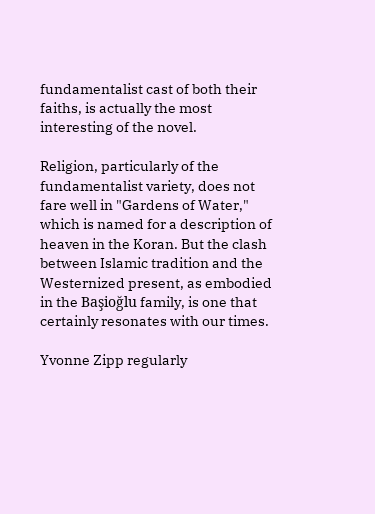fundamentalist cast of both their faiths, is actually the most interesting of the novel.

Religion, particularly of the fundamentalist variety, does not fare well in "Gardens of Water," which is named for a description of heaven in the Koran. But the clash between Islamic tradition and the Westernized present, as embodied in the Başioğlu family, is one that certainly resonates with our times.

Yvonne Zipp regularly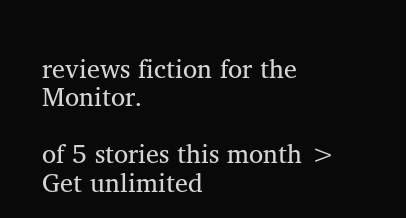reviews fiction for the Monitor.

of 5 stories this month > Get unlimited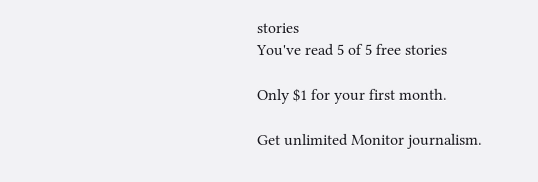stories
You've read 5 of 5 free stories

Only $1 for your first month.

Get unlimited Monitor journalism.